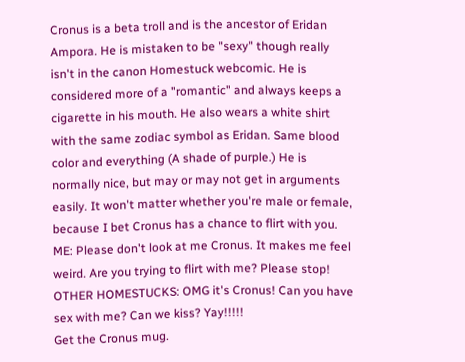Cronus is a beta troll and is the ancestor of Eridan Ampora. He is mistaken to be "sexy" though really isn't in the canon Homestuck webcomic. He is considered more of a "romantic" and always keeps a cigarette in his mouth. He also wears a white shirt with the same zodiac symbol as Eridan. Same blood color and everything (A shade of purple.) He is normally nice, but may or may not get in arguments easily. It won't matter whether you're male or female, because I bet Cronus has a chance to flirt with you.
ME: Please don't look at me Cronus. It makes me feel weird. Are you trying to flirt with me? Please stop!
OTHER HOMESTUCKS: OMG it's Cronus! Can you have sex with me? Can we kiss? Yay!!!!!
Get the Cronus mug.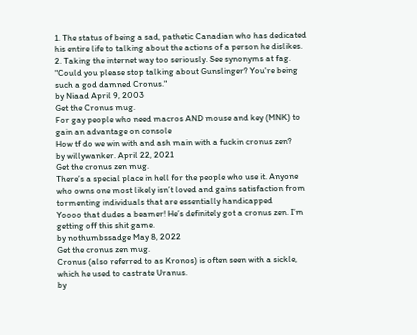1. The status of being a sad, pathetic Canadian who has dedicated his entire life to talking about the actions of a person he dislikes.
2. Taking the internet way too seriously. See synonyms at fag.
"Could you please stop talking about Gunslinger? You're being such a god damned Cronus."
by Niaad April 9, 2003
Get the Cronus mug.
For gay people who need macros AND mouse and key (MNK) to gain an advantage on console
How tf do we win with and ash main with a fuckin cronus zen?
by willywanker. April 22, 2021
Get the cronus zen mug.
There’s a special place in hell for the people who use it. Anyone who owns one most likely isn’t loved and gains satisfaction from tormenting individuals that are essentially handicapped
Yoooo that dudes a beamer! He’s definitely got a cronus zen. I’m getting off this shit game.
by nothumbssadge May 8, 2022
Get the cronus zen mug.
Cronus (also referred to as Kronos) is often seen with a sickle, which he used to castrate Uranus.
by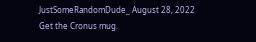JustSomeRandomDude_ August 28, 2022
Get the Cronus mug.